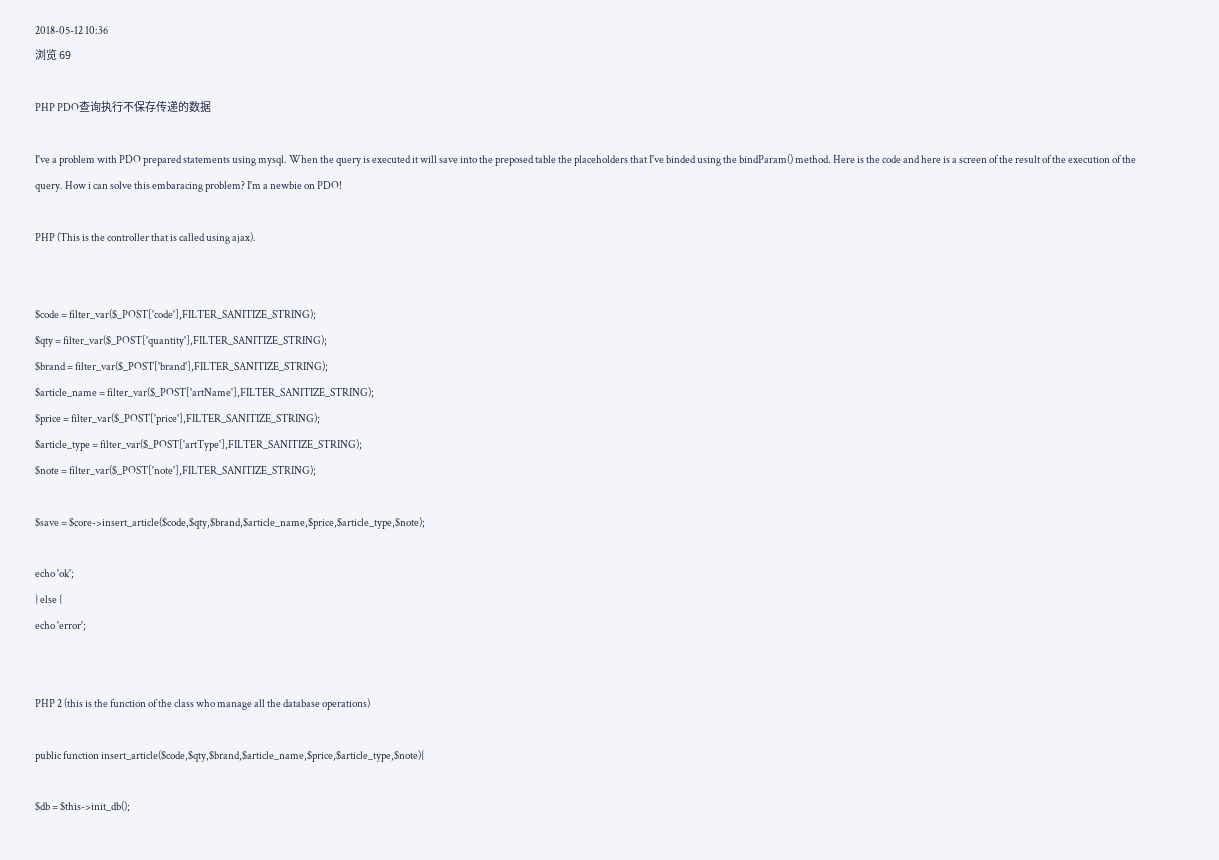2018-05-12 10:36
浏览 69

PHP PDO查询执行不保存传递的数据

I've a problem with PDO prepared statements using mysql. When the query is executed it will save into the preposed table the placeholders that I've binded using the bindParam() method. Here is the code and here is a screen of the result of the execution of the query. How i can solve this embaracing problem? I'm a newbie on PDO!

PHP (This is the controller that is called using ajax).


$code = filter_var($_POST['code'],FILTER_SANITIZE_STRING);
$qty = filter_var($_POST['quantity'],FILTER_SANITIZE_STRING);
$brand = filter_var($_POST['brand'],FILTER_SANITIZE_STRING);
$article_name = filter_var($_POST['artName'],FILTER_SANITIZE_STRING);
$price = filter_var($_POST['price'],FILTER_SANITIZE_STRING);
$article_type = filter_var($_POST['artType'],FILTER_SANITIZE_STRING);
$note = filter_var($_POST['note'],FILTER_SANITIZE_STRING);

$save = $core->insert_article($code,$qty,$brand,$article_name,$price,$article_type,$note);

echo 'ok';
} else {
echo 'error';


PHP 2 (this is the function of the class who manage all the database operations)

public function insert_article($code,$qty,$brand,$article_name,$price,$article_type,$note){

$db = $this->init_db();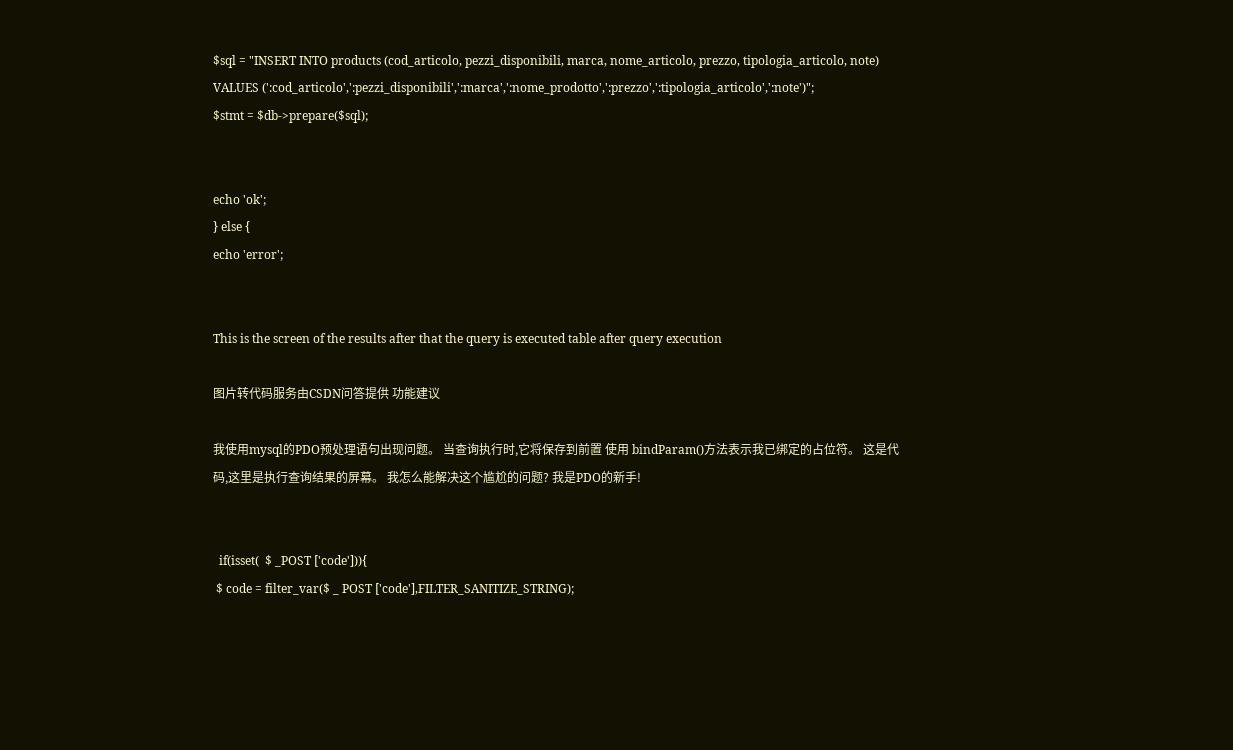$sql = "INSERT INTO products (cod_articolo, pezzi_disponibili, marca, nome_articolo, prezzo, tipologia_articolo, note) VALUES (':cod_articolo',':pezzi_disponibili',':marca',':nome_prodotto',':prezzo',':tipologia_articolo',':note')";
$stmt = $db->prepare($sql);


echo 'ok';
} else {
echo 'error';


This is the screen of the results after that the query is executed table after query execution

图片转代码服务由CSDN问答提供 功能建议

我使用mysql的PDO预处理语句出现问题。 当查询执行时,它将保存到前置 使用 bindParam()方法表示我已绑定的占位符。 这是代码,这里是执行查询结果的屏幕。 我怎么能解决这个尴尬的问题? 我是PDO的新手!


  if(isset(  $ _POST ['code'])){
 $ code = filter_var($ _ POST ['code'],FILTER_SANITIZE_STRING);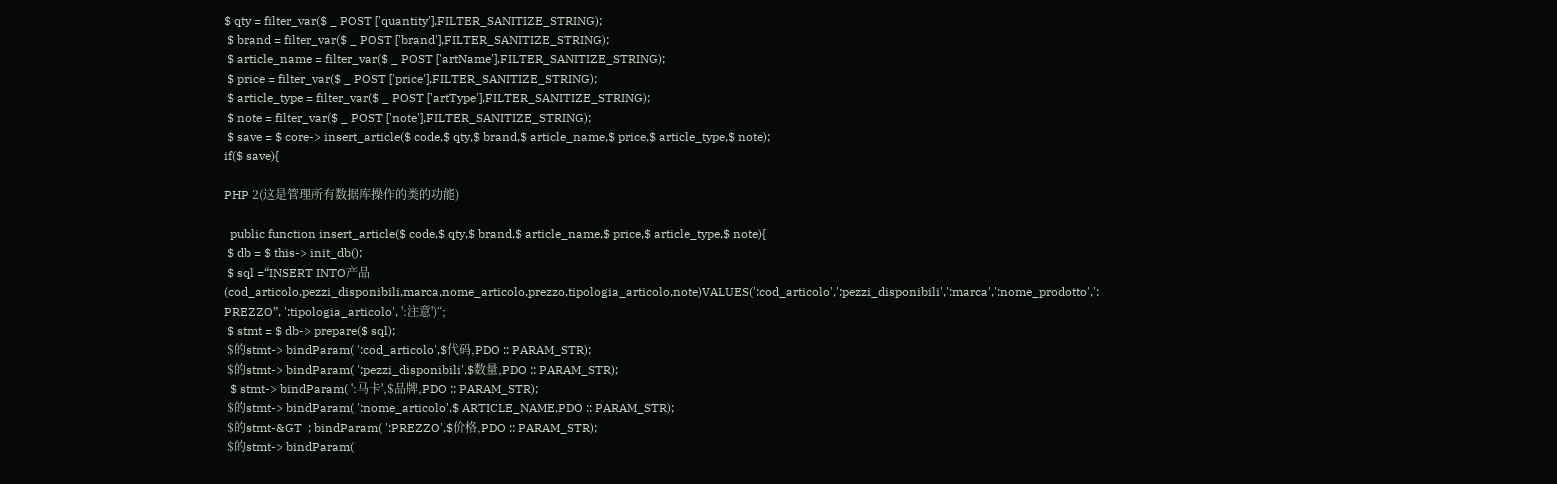$ qty = filter_var($ _ POST ['quantity'],FILTER_SANITIZE_STRING);
 $ brand = filter_var($ _ POST ['brand'],FILTER_SANITIZE_STRING);
 $ article_name = filter_var($ _ POST ['artName'],FILTER_SANITIZE_STRING);
 $ price = filter_var($ _ POST ['price'],FILTER_SANITIZE_STRING);
 $ article_type = filter_var($ _ POST ['artType'],FILTER_SANITIZE_STRING);
 $ note = filter_var($ _ POST ['note'],FILTER_SANITIZE_STRING);
 $ save = $ core-> insert_article($ code,$ qty,$ brand,$ article_name,$ price,$ article_type,$ note);
if($ save){

PHP 2(这是管理所有数据库操作的类的功能)

  public function insert_article($ code,$ qty,$ brand,$ article_name,$ price,$ article_type,$ note){
 $ db = $ this-> init_db();
 $ sql =“INSERT INTO产品(cod_articolo,pezzi_disponibili,marca,nome_articolo,prezzo,tipologia_articolo,note)VALUES(':cod_articolo',':pezzi_disponibili',':marca',':nome_prodotto',':  PREZZO”, ':tipologia_articolo', ':注意')“;
 $ stmt = $ db-> prepare($ sql);
 $的stmt-> bindParam( ':cod_articolo',$代码,PDO :: PARAM_STR);
 $的stmt-> bindParam( ':pezzi_disponibili',$数量,PDO :: PARAM_STR);
  $ stmt-> bindParam( ':马卡',$品牌,PDO :: PARAM_STR);
 $的stmt-> bindParam( ':nome_articolo',$ ARTICLE_NAME,PDO :: PARAM_STR);
 $的stmt-&GT  ; bindParam( ':PREZZO',$价格,PDO :: PARAM_STR);
 $的stmt-> bindParam(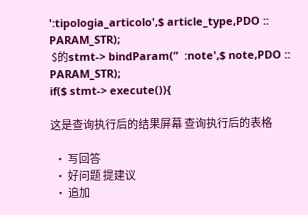':tipologia_articolo',$ article_type,PDO :: PARAM_STR);
 $的stmt-> bindParam(”  :note',$ note,PDO :: PARAM_STR);
if($ stmt-> execute()){

这是查询执行后的结果屏幕 查询执行后的表格

  • 写回答
  • 好问题 提建议
  • 追加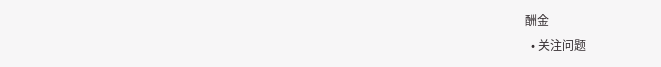酬金
  • 关注问题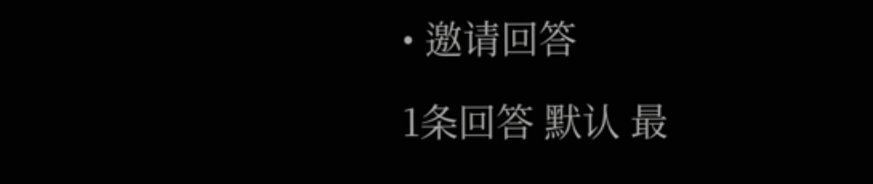• 邀请回答

1条回答 默认 最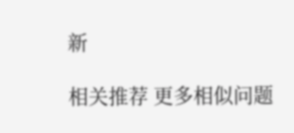新

相关推荐 更多相似问题